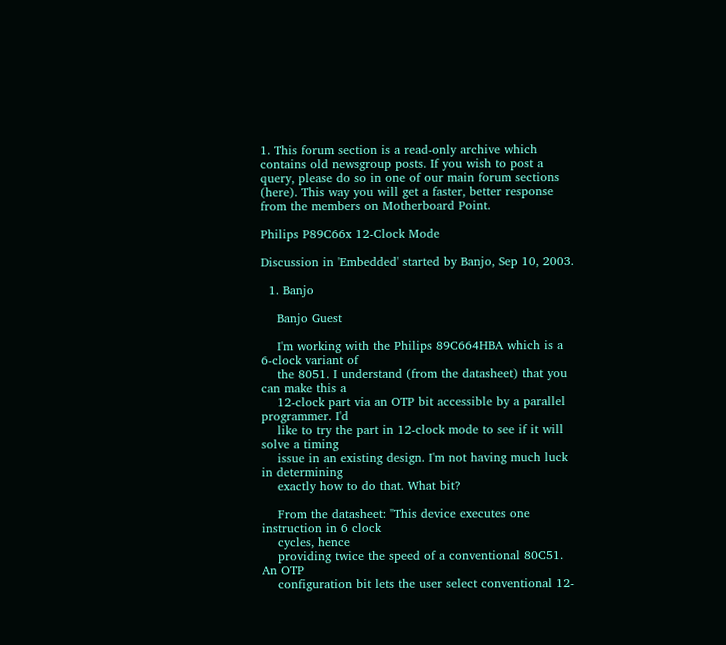1. This forum section is a read-only archive which contains old newsgroup posts. If you wish to post a query, please do so in one of our main forum sections (here). This way you will get a faster, better response from the members on Motherboard Point.

Philips P89C66x 12-Clock Mode

Discussion in 'Embedded' started by Banjo, Sep 10, 2003.

  1. Banjo

    Banjo Guest

    I'm working with the Philips 89C664HBA which is a 6-clock variant of
    the 8051. I understand (from the datasheet) that you can make this a
    12-clock part via an OTP bit accessible by a parallel programmer. I'd
    like to try the part in 12-clock mode to see if it will solve a timing
    issue in an existing design. I'm not having much luck in determining
    exactly how to do that. What bit?

    From the datasheet: "This device executes one instruction in 6 clock
    cycles, hence
    providing twice the speed of a conventional 80C51. An OTP
    configuration bit lets the user select conventional 12-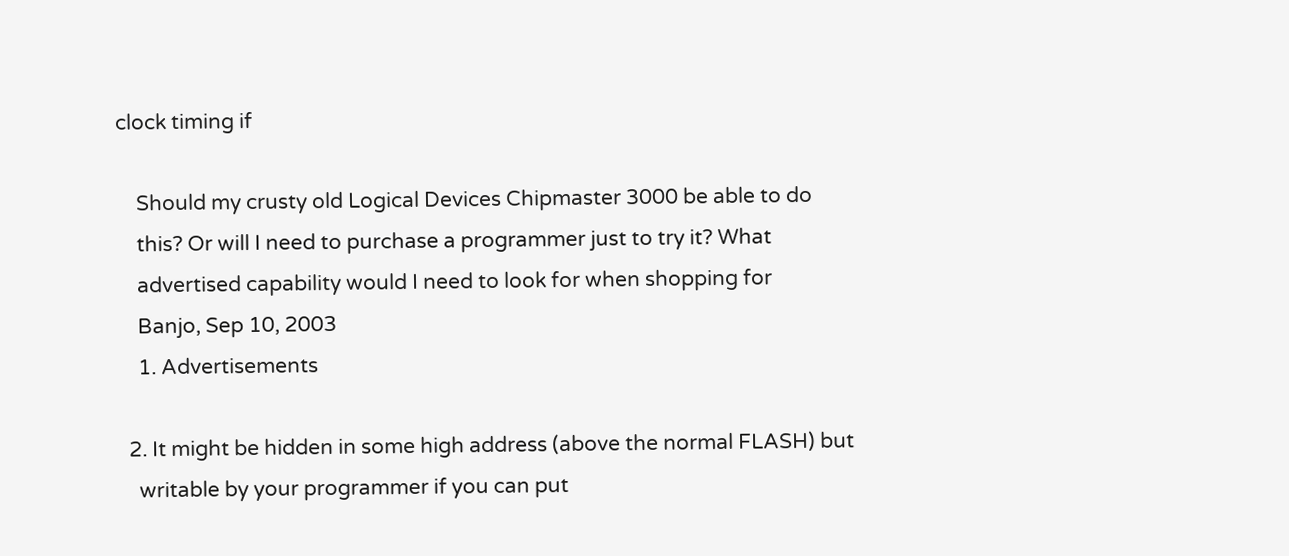clock timing if

    Should my crusty old Logical Devices Chipmaster 3000 be able to do
    this? Or will I need to purchase a programmer just to try it? What
    advertised capability would I need to look for when shopping for
    Banjo, Sep 10, 2003
    1. Advertisements

  2. It might be hidden in some high address (above the normal FLASH) but
    writable by your programmer if you can put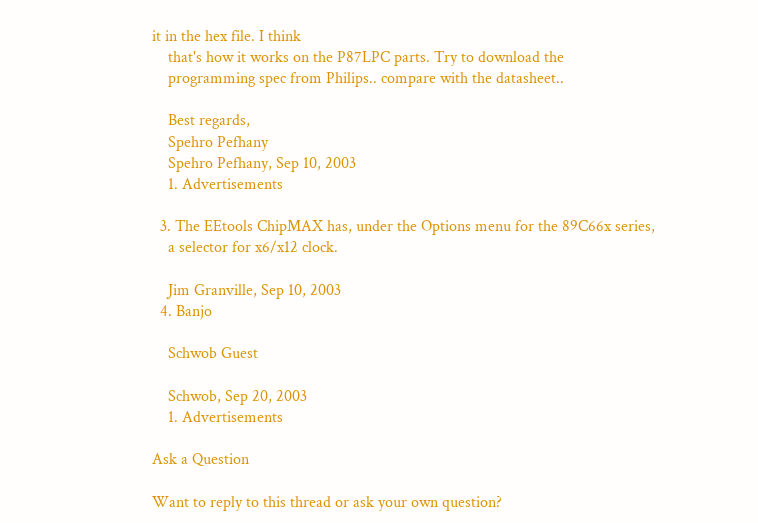it in the hex file. I think
    that's how it works on the P87LPC parts. Try to download the
    programming spec from Philips.. compare with the datasheet..

    Best regards,
    Spehro Pefhany
    Spehro Pefhany, Sep 10, 2003
    1. Advertisements

  3. The EEtools ChipMAX has, under the Options menu for the 89C66x series,
    a selector for x6/x12 clock.

    Jim Granville, Sep 10, 2003
  4. Banjo

    Schwob Guest

    Schwob, Sep 20, 2003
    1. Advertisements

Ask a Question

Want to reply to this thread or ask your own question?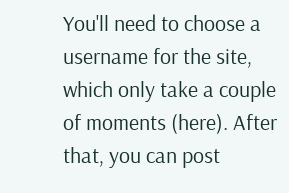You'll need to choose a username for the site, which only take a couple of moments (here). After that, you can post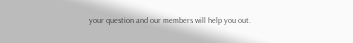your question and our members will help you out.